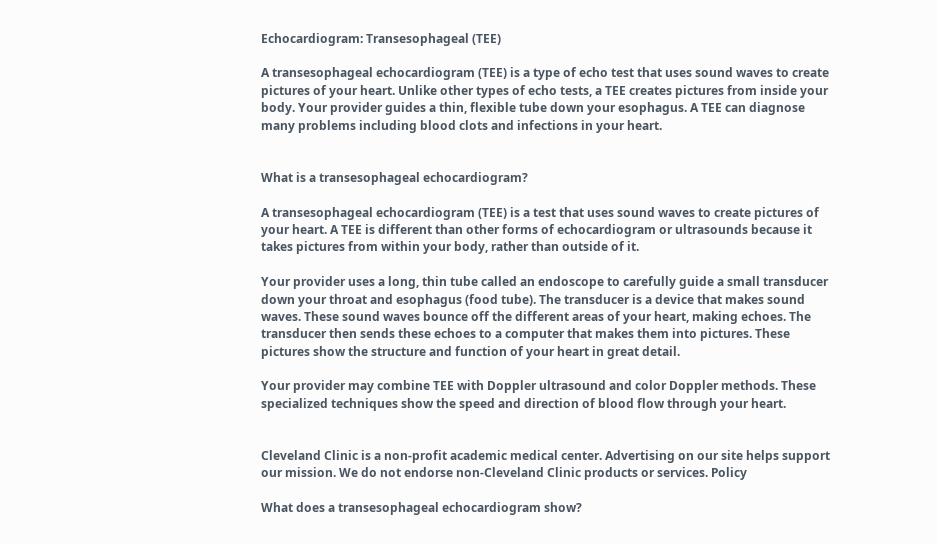Echocardiogram: Transesophageal (TEE)

A transesophageal echocardiogram (TEE) is a type of echo test that uses sound waves to create pictures of your heart. Unlike other types of echo tests, a TEE creates pictures from inside your body. Your provider guides a thin, flexible tube down your esophagus. A TEE can diagnose many problems including blood clots and infections in your heart.


What is a transesophageal echocardiogram?

A transesophageal echocardiogram (TEE) is a test that uses sound waves to create pictures of your heart. A TEE is different than other forms of echocardiogram or ultrasounds because it takes pictures from within your body, rather than outside of it.

Your provider uses a long, thin tube called an endoscope to carefully guide a small transducer down your throat and esophagus (food tube). The transducer is a device that makes sound waves. These sound waves bounce off the different areas of your heart, making echoes. The transducer then sends these echoes to a computer that makes them into pictures. These pictures show the structure and function of your heart in great detail.

Your provider may combine TEE with Doppler ultrasound and color Doppler methods. These specialized techniques show the speed and direction of blood flow through your heart.


Cleveland Clinic is a non-profit academic medical center. Advertising on our site helps support our mission. We do not endorse non-Cleveland Clinic products or services. Policy

What does a transesophageal echocardiogram show?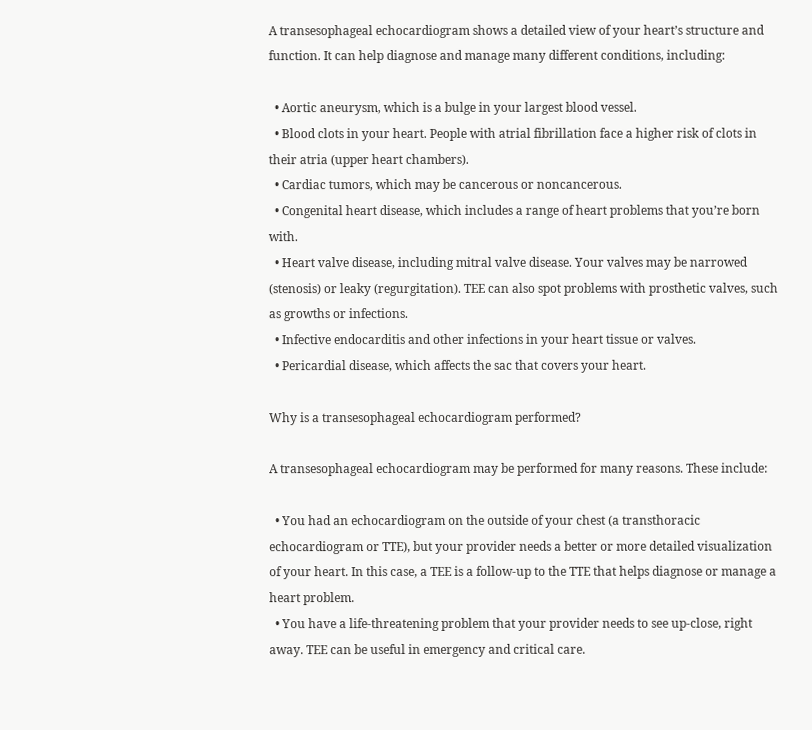A transesophageal echocardiogram shows a detailed view of your heart’s structure and function. It can help diagnose and manage many different conditions, including:

  • Aortic aneurysm, which is a bulge in your largest blood vessel.
  • Blood clots in your heart. People with atrial fibrillation face a higher risk of clots in their atria (upper heart chambers).
  • Cardiac tumors, which may be cancerous or noncancerous.
  • Congenital heart disease, which includes a range of heart problems that you’re born with.
  • Heart valve disease, including mitral valve disease. Your valves may be narrowed (stenosis) or leaky (regurgitation). TEE can also spot problems with prosthetic valves, such as growths or infections.
  • Infective endocarditis and other infections in your heart tissue or valves.
  • Pericardial disease, which affects the sac that covers your heart.

Why is a transesophageal echocardiogram performed?

A transesophageal echocardiogram may be performed for many reasons. These include:

  • You had an echocardiogram on the outside of your chest (a transthoracic echocardiogram or TTE), but your provider needs a better or more detailed visualization of your heart. In this case, a TEE is a follow-up to the TTE that helps diagnose or manage a heart problem.
  • You have a life-threatening problem that your provider needs to see up-close, right away. TEE can be useful in emergency and critical care.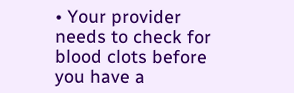• Your provider needs to check for blood clots before you have a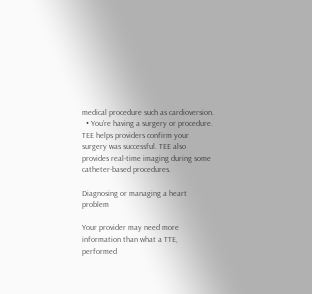medical procedure such as cardioversion.
  • You’re having a surgery or procedure. TEE helps providers confirm your surgery was successful. TEE also provides real-time imaging during some catheter-based procedures.

Diagnosing or managing a heart problem

Your provider may need more information than what a TTE, performed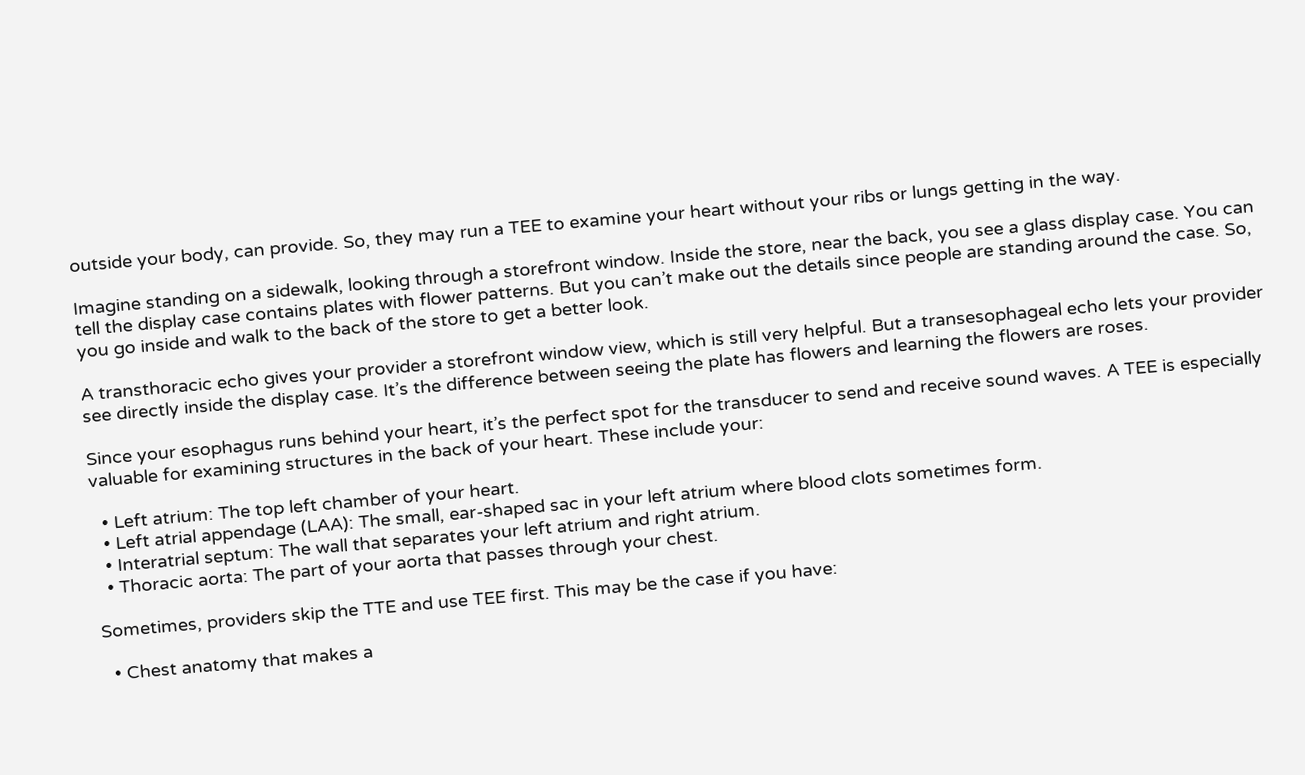outside your body, can provide. So, they may run a TEE to examine your heart without your ribs or lungs getting in the way.

Imagine standing on a sidewalk, looking through a storefront window. Inside the store, near the back, you see a glass display case. You can tell the display case contains plates with flower patterns. But you can’t make out the details since people are standing around the case. So, you go inside and walk to the back of the store to get a better look.

A transthoracic echo gives your provider a storefront window view, which is still very helpful. But a transesophageal echo lets your provider see directly inside the display case. It’s the difference between seeing the plate has flowers and learning the flowers are roses.

Since your esophagus runs behind your heart, it’s the perfect spot for the transducer to send and receive sound waves. A TEE is especially valuable for examining structures in the back of your heart. These include your:

  • Left atrium: The top left chamber of your heart.
  • Left atrial appendage (LAA): The small, ear-shaped sac in your left atrium where blood clots sometimes form.
  • Interatrial septum: The wall that separates your left atrium and right atrium.
  • Thoracic aorta: The part of your aorta that passes through your chest.

Sometimes, providers skip the TTE and use TEE first. This may be the case if you have:

  • Chest anatomy that makes a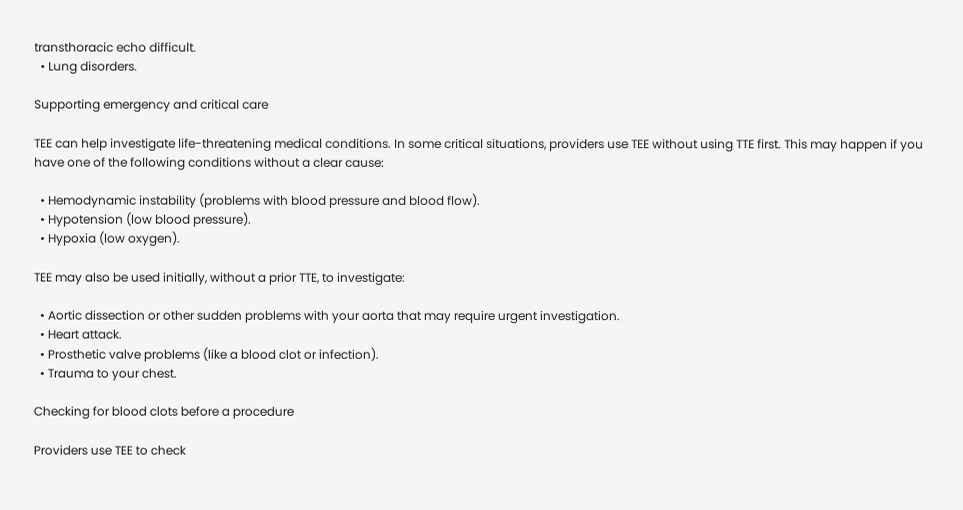transthoracic echo difficult.
  • Lung disorders.

Supporting emergency and critical care

TEE can help investigate life-threatening medical conditions. In some critical situations, providers use TEE without using TTE first. This may happen if you have one of the following conditions without a clear cause:

  • Hemodynamic instability (problems with blood pressure and blood flow).
  • Hypotension (low blood pressure).
  • Hypoxia (low oxygen).

TEE may also be used initially, without a prior TTE, to investigate:

  • Aortic dissection or other sudden problems with your aorta that may require urgent investigation.
  • Heart attack.
  • Prosthetic valve problems (like a blood clot or infection).
  • Trauma to your chest.

Checking for blood clots before a procedure

Providers use TEE to check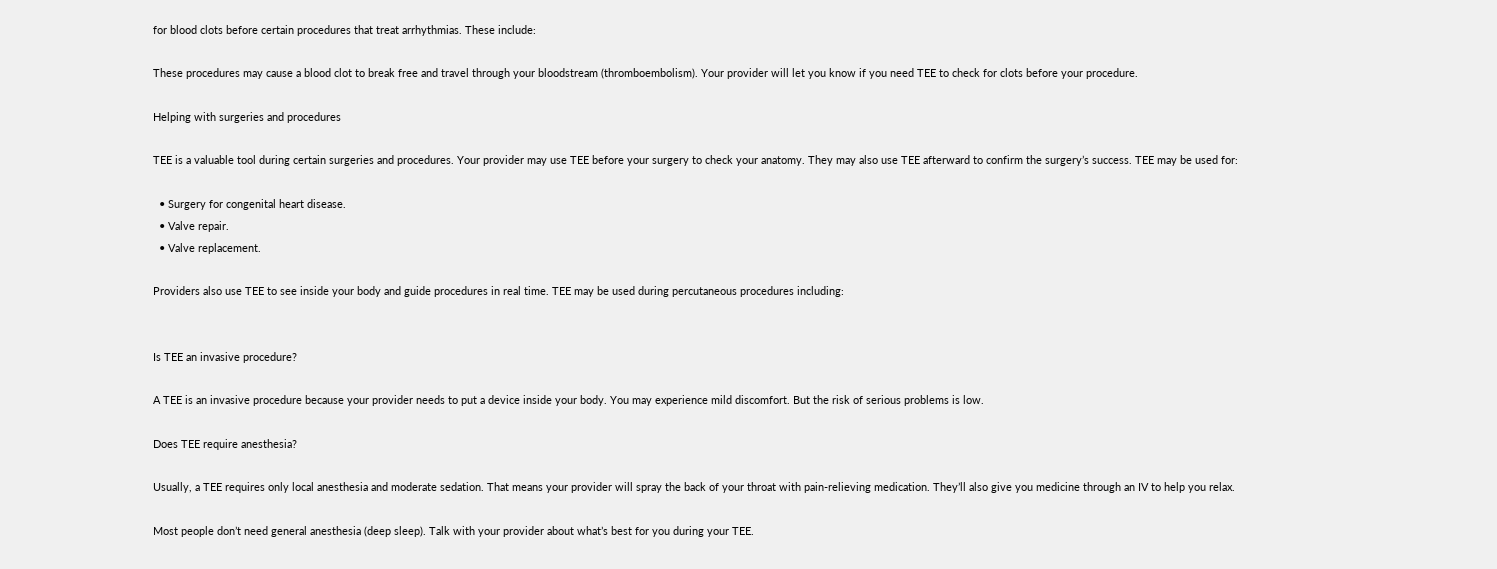for blood clots before certain procedures that treat arrhythmias. These include:

These procedures may cause a blood clot to break free and travel through your bloodstream (thromboembolism). Your provider will let you know if you need TEE to check for clots before your procedure.

Helping with surgeries and procedures

TEE is a valuable tool during certain surgeries and procedures. Your provider may use TEE before your surgery to check your anatomy. They may also use TEE afterward to confirm the surgery’s success. TEE may be used for:

  • Surgery for congenital heart disease.
  • Valve repair.
  • Valve replacement.

Providers also use TEE to see inside your body and guide procedures in real time. TEE may be used during percutaneous procedures including:


Is TEE an invasive procedure?

A TEE is an invasive procedure because your provider needs to put a device inside your body. You may experience mild discomfort. But the risk of serious problems is low.

Does TEE require anesthesia?

Usually, a TEE requires only local anesthesia and moderate sedation. That means your provider will spray the back of your throat with pain-relieving medication. They’ll also give you medicine through an IV to help you relax.

Most people don’t need general anesthesia (deep sleep). Talk with your provider about what’s best for you during your TEE.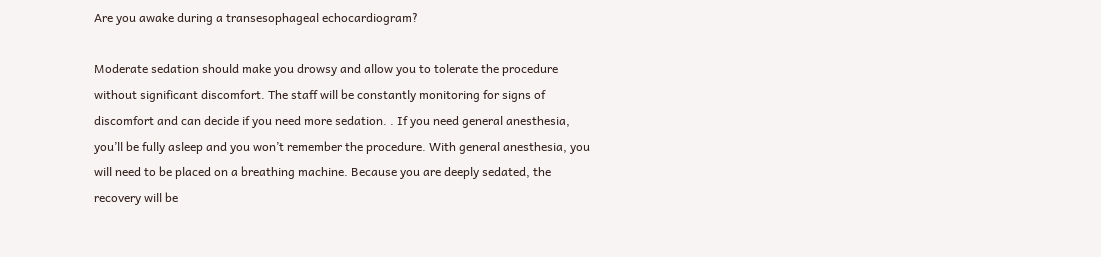Are you awake during a transesophageal echocardiogram?

Moderate sedation should make you drowsy and allow you to tolerate the procedure without significant discomfort. The staff will be constantly monitoring for signs of discomfort and can decide if you need more sedation. . If you need general anesthesia, you’ll be fully asleep and you won’t remember the procedure. With general anesthesia, you will need to be placed on a breathing machine. Because you are deeply sedated, the recovery will be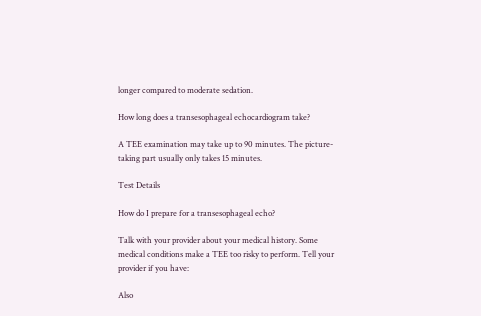longer compared to moderate sedation.

How long does a transesophageal echocardiogram take?

A TEE examination may take up to 90 minutes. The picture-taking part usually only takes 15 minutes.

Test Details

How do I prepare for a transesophageal echo?

Talk with your provider about your medical history. Some medical conditions make a TEE too risky to perform. Tell your provider if you have:

Also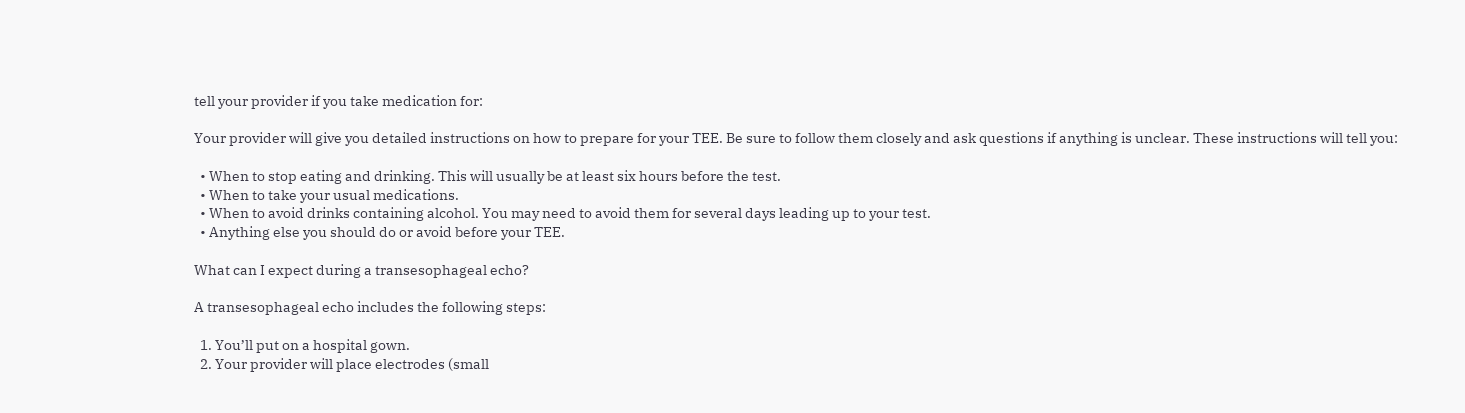tell your provider if you take medication for:

Your provider will give you detailed instructions on how to prepare for your TEE. Be sure to follow them closely and ask questions if anything is unclear. These instructions will tell you:

  • When to stop eating and drinking. This will usually be at least six hours before the test.
  • When to take your usual medications.
  • When to avoid drinks containing alcohol. You may need to avoid them for several days leading up to your test.
  • Anything else you should do or avoid before your TEE.

What can I expect during a transesophageal echo?

A transesophageal echo includes the following steps:

  1. You’ll put on a hospital gown.
  2. Your provider will place electrodes (small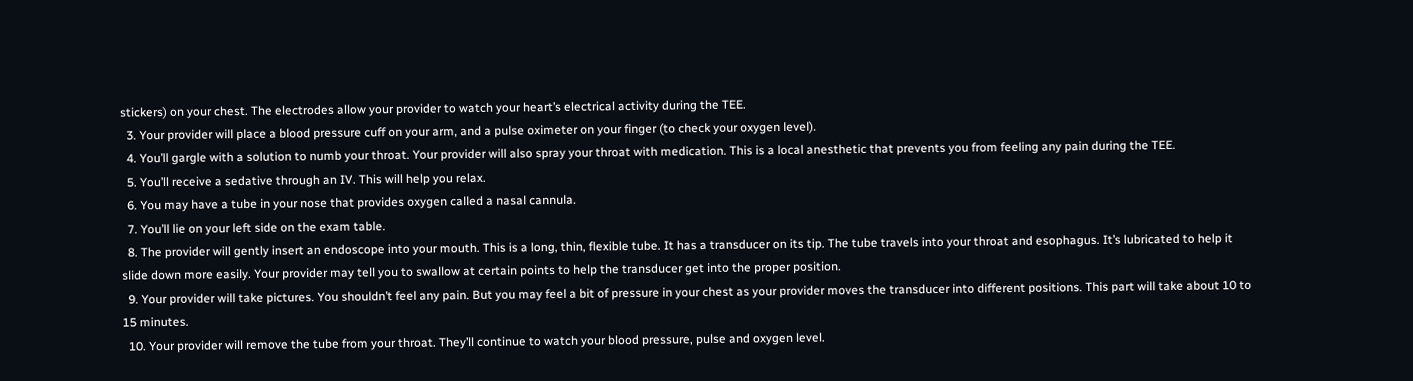stickers) on your chest. The electrodes allow your provider to watch your heart’s electrical activity during the TEE.
  3. Your provider will place a blood pressure cuff on your arm, and a pulse oximeter on your finger (to check your oxygen level).
  4. You’ll gargle with a solution to numb your throat. Your provider will also spray your throat with medication. This is a local anesthetic that prevents you from feeling any pain during the TEE.
  5. You’ll receive a sedative through an IV. This will help you relax.
  6. You may have a tube in your nose that provides oxygen called a nasal cannula.
  7. You’ll lie on your left side on the exam table.
  8. The provider will gently insert an endoscope into your mouth. This is a long, thin, flexible tube. It has a transducer on its tip. The tube travels into your throat and esophagus. It’s lubricated to help it slide down more easily. Your provider may tell you to swallow at certain points to help the transducer get into the proper position.
  9. Your provider will take pictures. You shouldn’t feel any pain. But you may feel a bit of pressure in your chest as your provider moves the transducer into different positions. This part will take about 10 to 15 minutes.
  10. Your provider will remove the tube from your throat. They’ll continue to watch your blood pressure, pulse and oxygen level.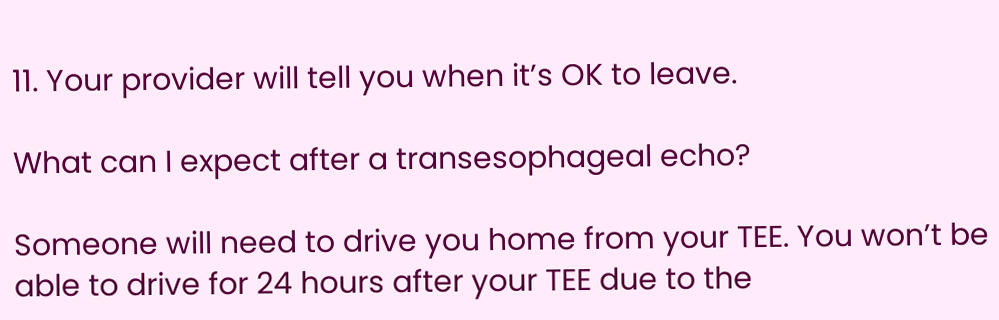11. Your provider will tell you when it’s OK to leave.

What can I expect after a transesophageal echo?

Someone will need to drive you home from your TEE. You won’t be able to drive for 24 hours after your TEE due to the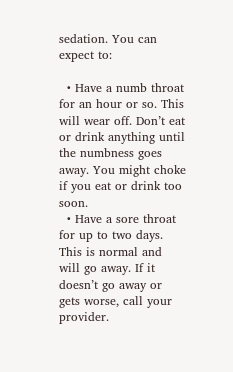sedation. You can expect to:

  • Have a numb throat for an hour or so. This will wear off. Don’t eat or drink anything until the numbness goes away. You might choke if you eat or drink too soon.
  • Have a sore throat for up to two days. This is normal and will go away. If it doesn’t go away or gets worse, call your provider.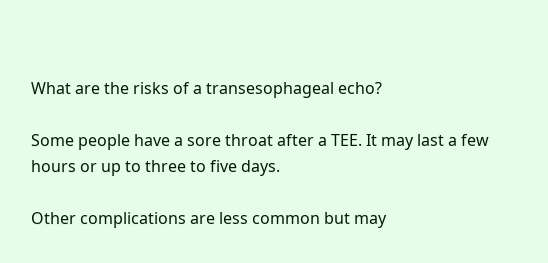What are the risks of a transesophageal echo?

Some people have a sore throat after a TEE. It may last a few hours or up to three to five days.

Other complications are less common but may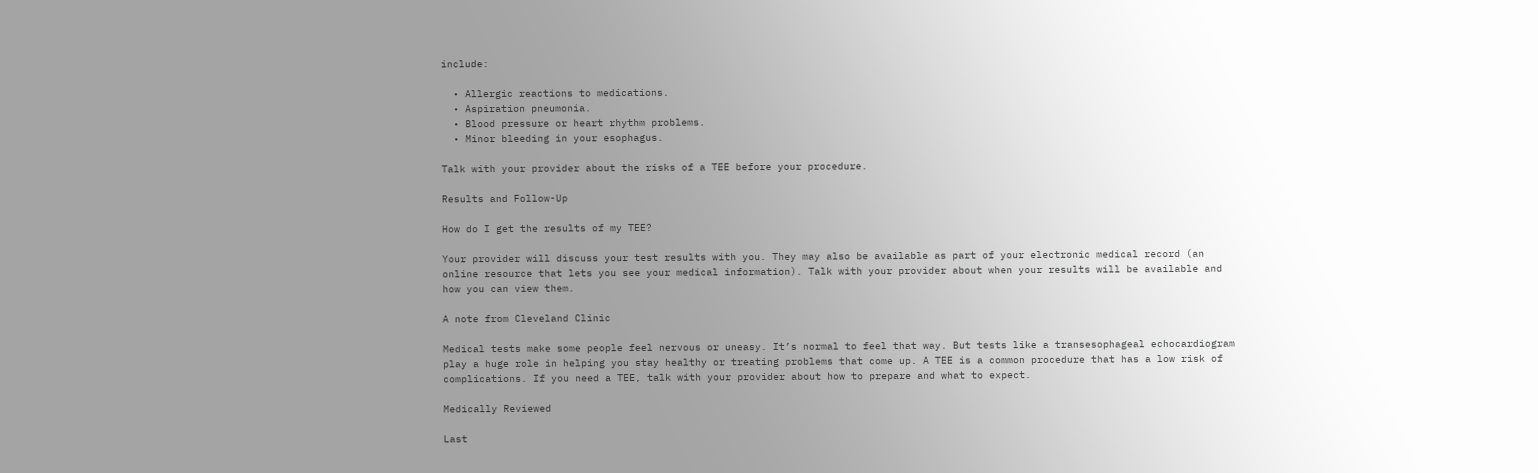include:

  • Allergic reactions to medications.
  • Aspiration pneumonia.
  • Blood pressure or heart rhythm problems.
  • Minor bleeding in your esophagus.

Talk with your provider about the risks of a TEE before your procedure.

Results and Follow-Up

How do I get the results of my TEE?

Your provider will discuss your test results with you. They may also be available as part of your electronic medical record (an online resource that lets you see your medical information). Talk with your provider about when your results will be available and how you can view them.

A note from Cleveland Clinic

Medical tests make some people feel nervous or uneasy. It’s normal to feel that way. But tests like a transesophageal echocardiogram play a huge role in helping you stay healthy or treating problems that come up. A TEE is a common procedure that has a low risk of complications. If you need a TEE, talk with your provider about how to prepare and what to expect.

Medically Reviewed

Last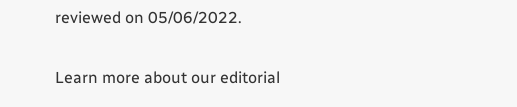reviewed on 05/06/2022.

Learn more about our editorial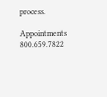process.

Appointments 800.659.7822